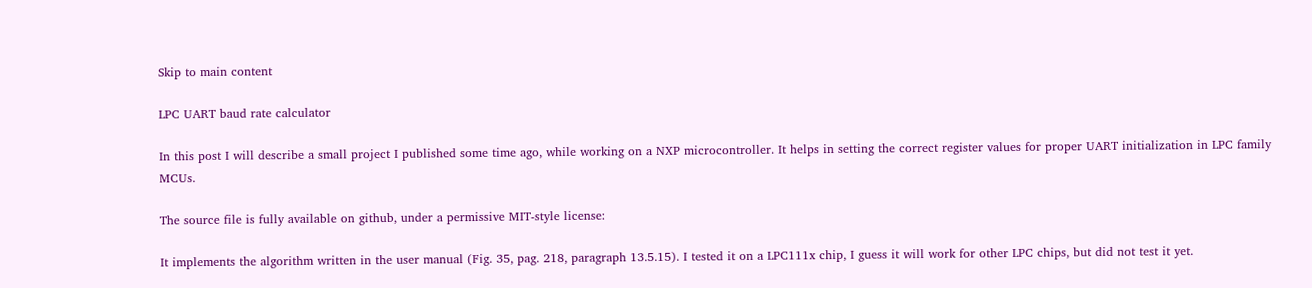Skip to main content

LPC UART baud rate calculator

In this post I will describe a small project I published some time ago, while working on a NXP microcontroller. It helps in setting the correct register values for proper UART initialization in LPC family MCUs.

The source file is fully available on github, under a permissive MIT-style license:

It implements the algorithm written in the user manual (Fig. 35, pag. 218, paragraph 13.5.15). I tested it on a LPC111x chip, I guess it will work for other LPC chips, but did not test it yet.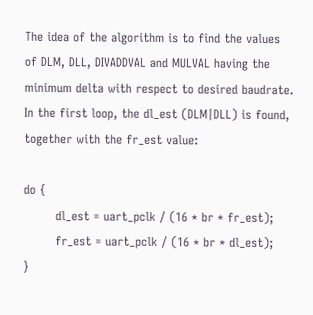The idea of the algorithm is to find the values of DLM, DLL, DIVADDVAL and MULVAL having the minimum delta with respect to desired baudrate. In the first loop, the dl_est (DLM|DLL) is found, together with the fr_est value:

do {
        dl_est = uart_pclk / (16 * br * fr_est);
        fr_est = uart_pclk / (16 * br * dl_est);
}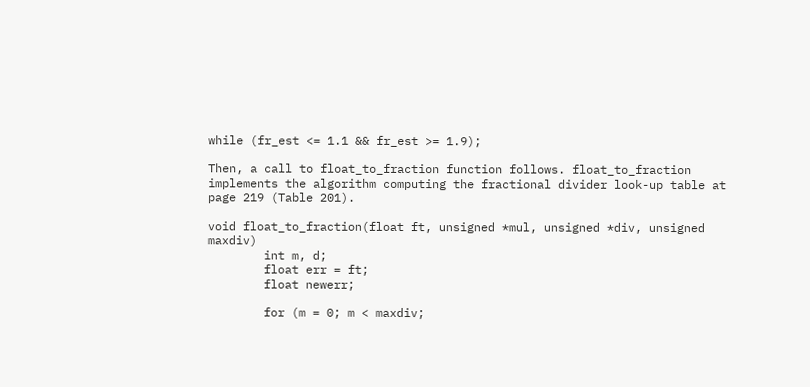while (fr_est <= 1.1 && fr_est >= 1.9);

Then, a call to float_to_fraction function follows. float_to_fraction implements the algorithm computing the fractional divider look-up table at page 219 (Table 201).

void float_to_fraction(float ft, unsigned *mul, unsigned *div, unsigned maxdiv)
        int m, d;
        float err = ft;
        float newerr;

        for (m = 0; m < maxdiv;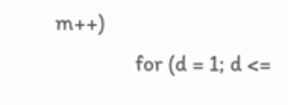m++)
                for (d = 1; d <=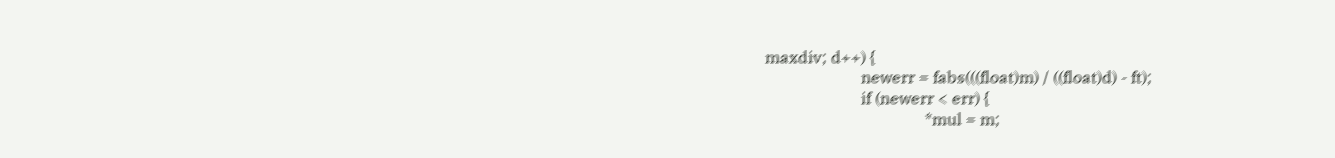maxdiv; d++) {
                        newerr = fabs(((float)m) / ((float)d) - ft);
                        if (newerr < err) {
                                        *mul = m;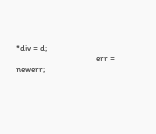*div = d;
                                        err = newerr;